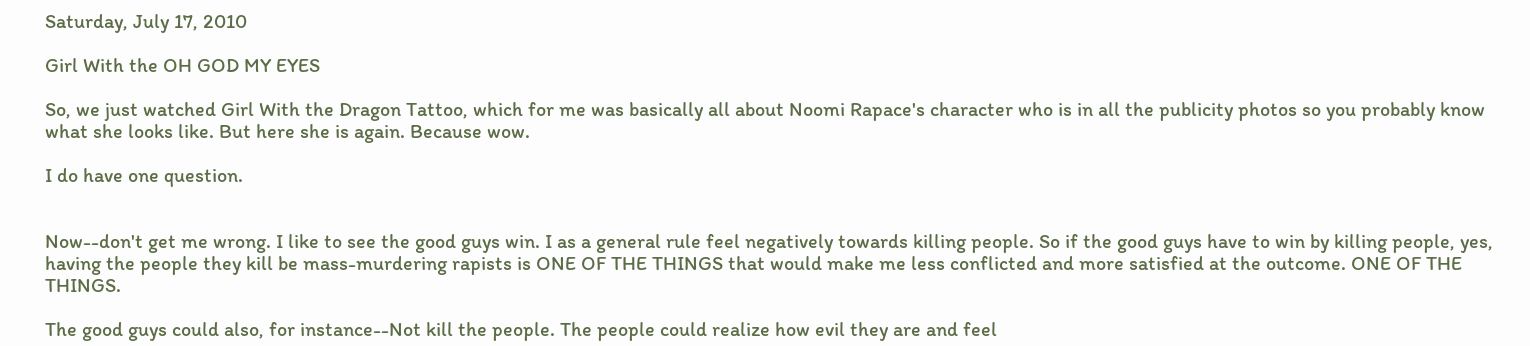Saturday, July 17, 2010

Girl With the OH GOD MY EYES

So, we just watched Girl With the Dragon Tattoo, which for me was basically all about Noomi Rapace's character who is in all the publicity photos so you probably know what she looks like. But here she is again. Because wow.

I do have one question.


Now--don't get me wrong. I like to see the good guys win. I as a general rule feel negatively towards killing people. So if the good guys have to win by killing people, yes, having the people they kill be mass-murdering rapists is ONE OF THE THINGS that would make me less conflicted and more satisfied at the outcome. ONE OF THE THINGS.

The good guys could also, for instance--Not kill the people. The people could realize how evil they are and feel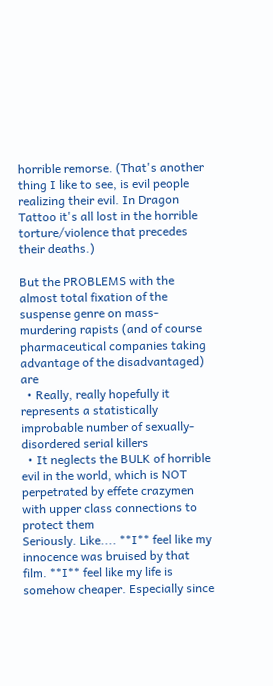horrible remorse. (That's another thing I like to see, is evil people realizing their evil. In Dragon Tattoo it's all lost in the horrible torture/violence that precedes their deaths.)

But the PROBLEMS with the almost total fixation of the suspense genre on mass-murdering rapists (and of course pharmaceutical companies taking advantage of the disadvantaged) are
  • Really, really hopefully it represents a statistically improbable number of sexually-disordered serial killers
  • It neglects the BULK of horrible evil in the world, which is NOT perpetrated by effete crazymen with upper class connections to protect them
Seriously. Like.... **I** feel like my innocence was bruised by that film. **I** feel like my life is somehow cheaper. Especially since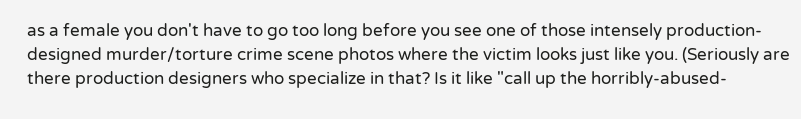as a female you don't have to go too long before you see one of those intensely production-designed murder/torture crime scene photos where the victim looks just like you. (Seriously are there production designers who specialize in that? Is it like "call up the horribly-abused-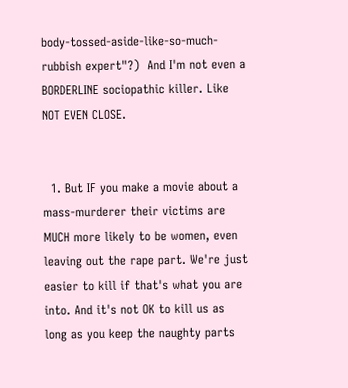body-tossed-aside-like-so-much-rubbish expert"?)  And I'm not even a BORDERLINE sociopathic killer. Like NOT EVEN CLOSE.


  1. But IF you make a movie about a mass-murderer their victims are MUCH more likely to be women, even leaving out the rape part. We're just easier to kill if that's what you are into. And it's not OK to kill us as long as you keep the naughty parts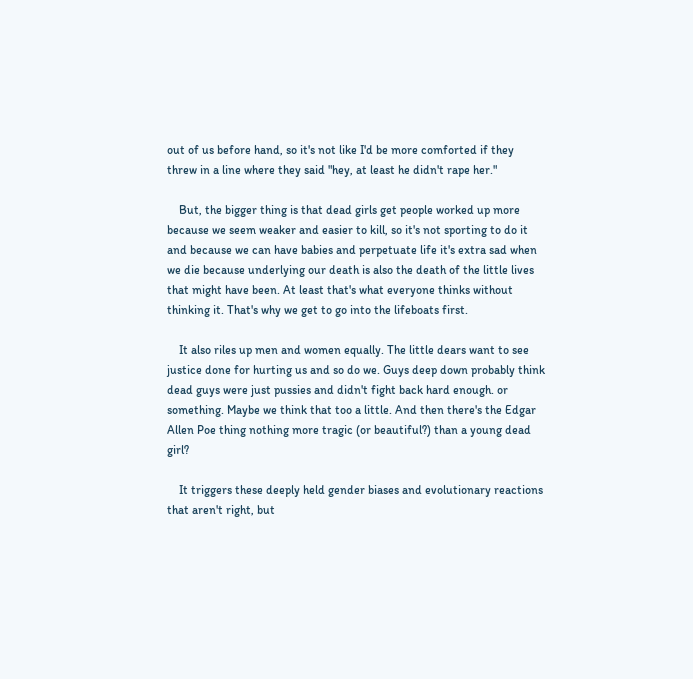out of us before hand, so it's not like I'd be more comforted if they threw in a line where they said "hey, at least he didn't rape her."

    But, the bigger thing is that dead girls get people worked up more because we seem weaker and easier to kill, so it's not sporting to do it and because we can have babies and perpetuate life it's extra sad when we die because underlying our death is also the death of the little lives that might have been. At least that's what everyone thinks without thinking it. That's why we get to go into the lifeboats first.

    It also riles up men and women equally. The little dears want to see justice done for hurting us and so do we. Guys deep down probably think dead guys were just pussies and didn't fight back hard enough. or something. Maybe we think that too a little. And then there's the Edgar Allen Poe thing nothing more tragic (or beautiful?) than a young dead girl?

    It triggers these deeply held gender biases and evolutionary reactions that aren't right, but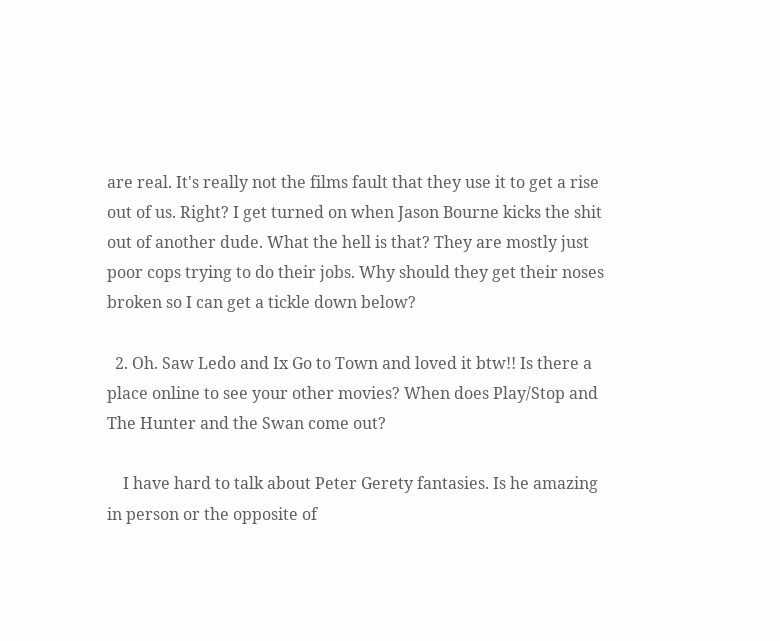are real. It's really not the films fault that they use it to get a rise out of us. Right? I get turned on when Jason Bourne kicks the shit out of another dude. What the hell is that? They are mostly just poor cops trying to do their jobs. Why should they get their noses broken so I can get a tickle down below?

  2. Oh. Saw Ledo and Ix Go to Town and loved it btw!! Is there a place online to see your other movies? When does Play/Stop and The Hunter and the Swan come out?

    I have hard to talk about Peter Gerety fantasies. Is he amazing in person or the opposite of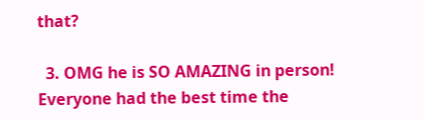that?

  3. OMG he is SO AMAZING in person! Everyone had the best time the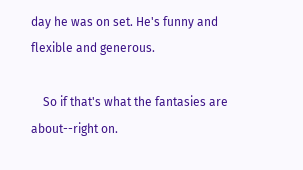day he was on set. He's funny and flexible and generous.

    So if that's what the fantasies are about--right on.